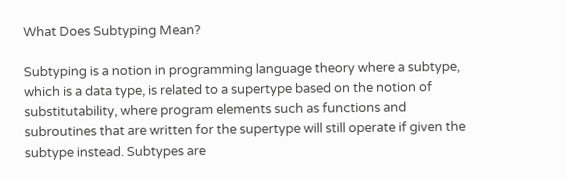What Does Subtyping Mean?

Subtyping is a notion in programming language theory where a subtype, which is a data type, is related to a supertype based on the notion of substitutability, where program elements such as functions and subroutines that are written for the supertype will still operate if given the subtype instead. Subtypes are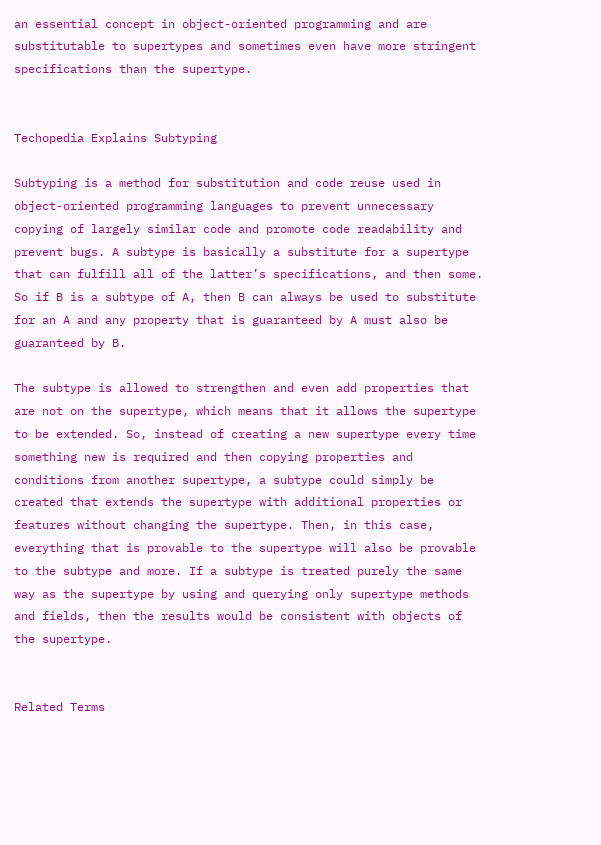an essential concept in object-oriented programming and are substitutable to supertypes and sometimes even have more stringent specifications than the supertype.


Techopedia Explains Subtyping

Subtyping is a method for substitution and code reuse used in object-oriented programming languages to prevent unnecessary copying of largely similar code and promote code readability and prevent bugs. A subtype is basically a substitute for a supertype that can fulfill all of the latter’s specifications, and then some. So if B is a subtype of A, then B can always be used to substitute for an A and any property that is guaranteed by A must also be guaranteed by B.

The subtype is allowed to strengthen and even add properties that are not on the supertype, which means that it allows the supertype to be extended. So, instead of creating a new supertype every time something new is required and then copying properties and conditions from another supertype, a subtype could simply be created that extends the supertype with additional properties or features without changing the supertype. Then, in this case, everything that is provable to the supertype will also be provable to the subtype and more. If a subtype is treated purely the same way as the supertype by using and querying only supertype methods and fields, then the results would be consistent with objects of the supertype.


Related Terms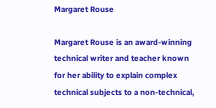Margaret Rouse

Margaret Rouse is an award-winning technical writer and teacher known for her ability to explain complex technical subjects to a non-technical,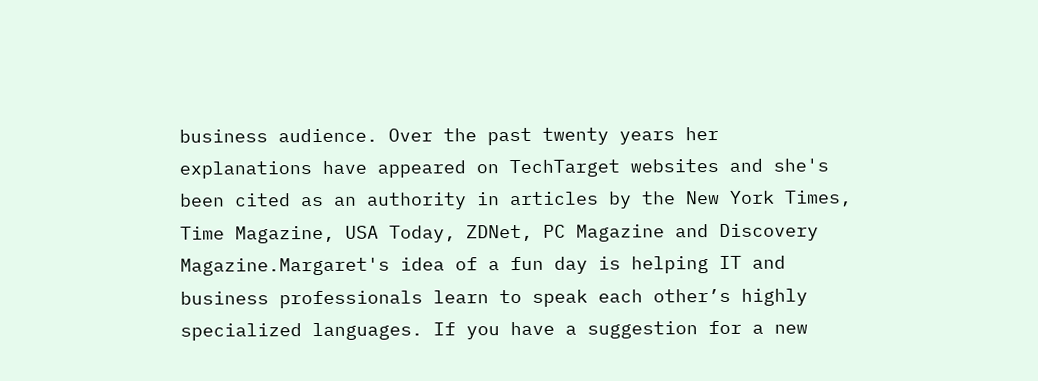business audience. Over the past twenty years her explanations have appeared on TechTarget websites and she's been cited as an authority in articles by the New York Times, Time Magazine, USA Today, ZDNet, PC Magazine and Discovery Magazine.Margaret's idea of a fun day is helping IT and business professionals learn to speak each other’s highly specialized languages. If you have a suggestion for a new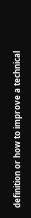definition or how to improve a technical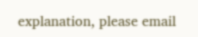explanation, please email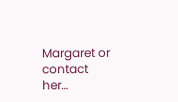Margaret or contact her…